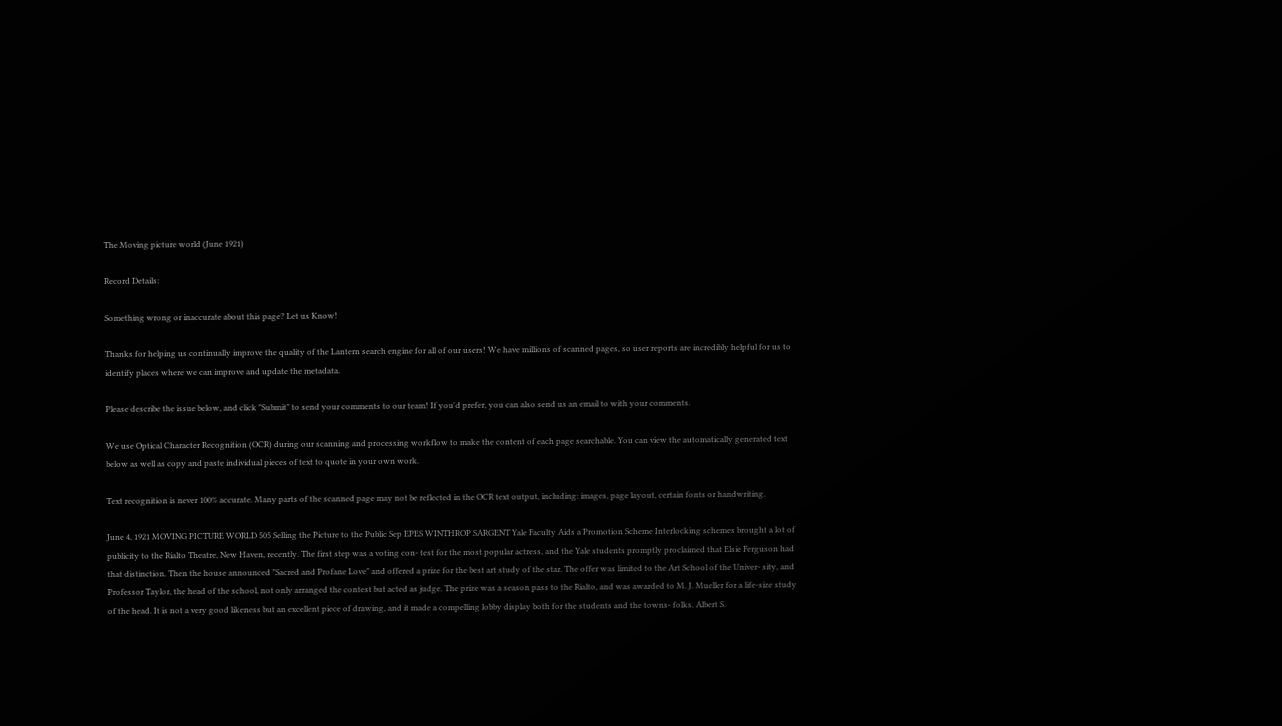The Moving picture world (June 1921)

Record Details:

Something wrong or inaccurate about this page? Let us Know!

Thanks for helping us continually improve the quality of the Lantern search engine for all of our users! We have millions of scanned pages, so user reports are incredibly helpful for us to identify places where we can improve and update the metadata.

Please describe the issue below, and click "Submit" to send your comments to our team! If you'd prefer, you can also send us an email to with your comments.

We use Optical Character Recognition (OCR) during our scanning and processing workflow to make the content of each page searchable. You can view the automatically generated text below as well as copy and paste individual pieces of text to quote in your own work.

Text recognition is never 100% accurate. Many parts of the scanned page may not be reflected in the OCR text output, including: images, page layout, certain fonts or handwriting.

June 4, 1921 MOVING PICTURE WORLD 505 Selling the Picture to the Public Sep EPES WINTHROP SARGENT Yale Faculty Aids a Promotion Scheme Interlocking schemes brought a lot of publicity to the Rialto Theatre, New Haven, recently. The first step was a voting con- test for the most popular actress, and the Yale students promptly proclaimed that Elsie Ferguson had that distinction. Then the house announced "Sacred and Profane Love" and offered a prize for the best art study of the star. The offer was limited to the Art School of the Univer- sity, and Professor Taylor, the head of the school, not only arranged the contest but acted as judge. The prize was a season pass to the Rialto, and was awarded to M. J. Mueller for a life-size study of the head. It is not a very good likeness but an excellent piece of drawing, and it made a compelling lobby display both for the students and the towns- folks. Albert S.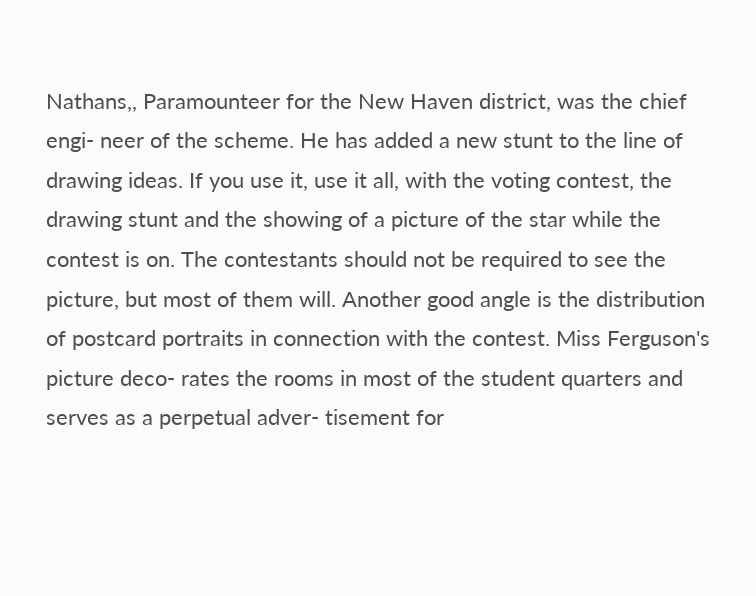Nathans,, Paramounteer for the New Haven district, was the chief engi- neer of the scheme. He has added a new stunt to the line of drawing ideas. If you use it, use it all, with the voting contest, the drawing stunt and the showing of a picture of the star while the contest is on. The contestants should not be required to see the picture, but most of them will. Another good angle is the distribution of postcard portraits in connection with the contest. Miss Ferguson's picture deco- rates the rooms in most of the student quarters and serves as a perpetual adver- tisement for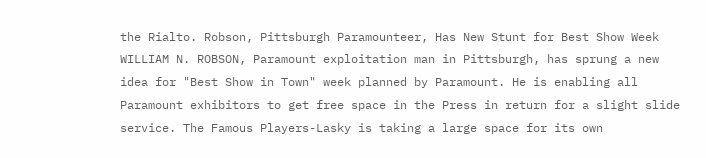the Rialto. Robson, Pittsburgh Paramounteer, Has New Stunt for Best Show Week WILLIAM N. ROBSON, Paramount exploitation man in Pittsburgh, has sprung a new idea for "Best Show in Town" week planned by Paramount. He is enabling all Paramount exhibitors to get free space in the Press in return for a slight slide service. The Famous Players-Lasky is taking a large space for its own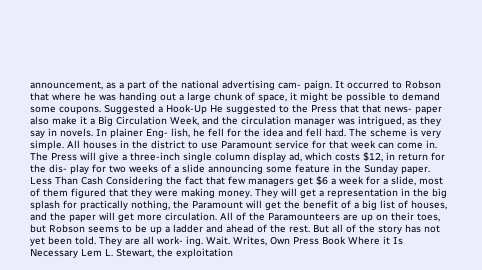announcement, as a part of the national advertising cam- paign. It occurred to Robson that where he was handing out a large chunk of space, it might be possible to demand some coupons. Suggested a Hook-Up He suggested to the Press that that news- paper also make it a Big Circulation Week, and the circulation manager was intrigued, as they say in novels. In plainer Eng- lish, he fell for the idea and fell ha:d. The scheme is very simple. All houses in the district to use Paramount service for that week can come in. The Press will give a three-inch single column display ad, which costs $12, in return for the dis- play for two weeks of a slide announcing some feature in the Sunday paper. Less Than Cash Considering the fact that few managers get $6 a week for a slide, most of them figured that they were making money. They will get a representation in the big splash for practically nothing, the Paramount will get the benefit of a big list of houses, and the paper will get more circulation. All of the Paramounteers are up on their toes, but Robson seems to be up a ladder and ahead of the rest. But all of the story has not yet been told. They are all work- ing. Wait. Writes, Own Press Book Where it Is Necessary Lem L. Stewart, the exploitation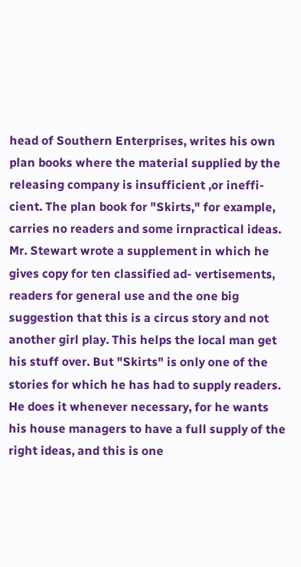head of Southern Enterprises, writes his own plan books where the material supplied by the releasing company is insufficient ,or ineffi- cient. The plan book for "Skirts," for example, carries no readers and some irnpractical ideas. Mr. Stewart wrote a supplement in which he gives copy for ten classified ad- vertisements, readers for general use and the one big suggestion that this is a circus story and not another girl play. This helps the local man get his stuff over. But "Skirts" is only one of the stories for which he has had to supply readers. He does it whenever necessary, for he wants his house managers to have a full supply of the right ideas, and this is one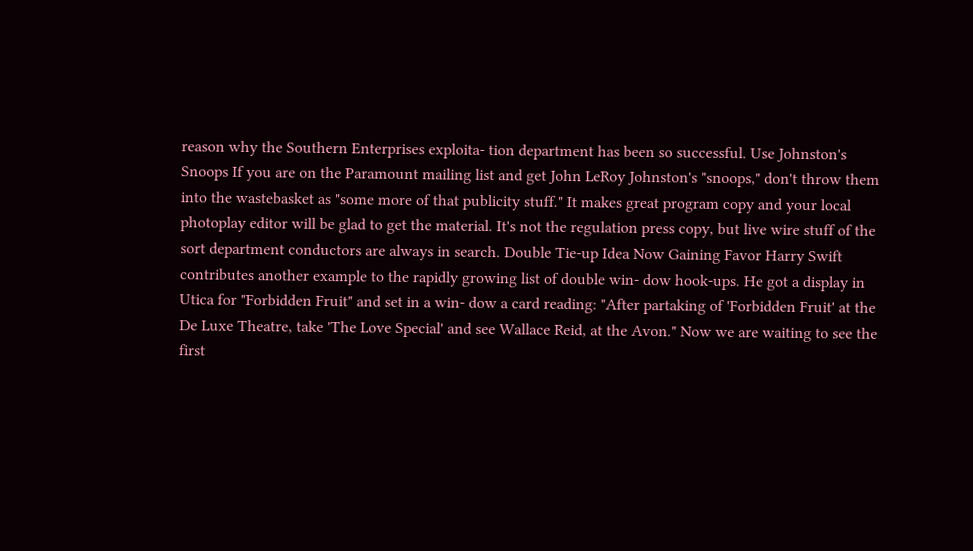reason why the Southern Enterprises exploita- tion department has been so successful. Use Johnston's Snoops If you are on the Paramount mailing list and get John LeRoy Johnston's "snoops," don't throw them into the wastebasket as "some more of that publicity stuff." It makes great program copy and your local photoplay editor will be glad to get the material. It's not the regulation press copy, but live wire stuff of the sort department conductors are always in search. Double Tie-up Idea Now Gaining Favor Harry Swift contributes another example to the rapidly growing list of double win- dow hook-ups. He got a display in Utica for "Forbidden Fruit" and set in a win- dow a card reading: "After partaking of 'Forbidden Fruit' at the De Luxe Theatre, take 'The Love Special' and see Wallace Reid, at the Avon." Now we are waiting to see the first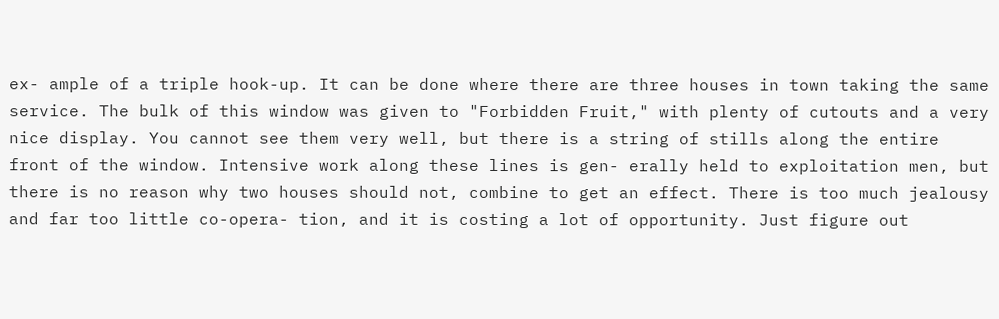ex- ample of a triple hook-up. It can be done where there are three houses in town taking the same service. The bulk of this window was given to "Forbidden Fruit," with plenty of cutouts and a very nice display. You cannot see them very well, but there is a string of stills along the entire front of the window. Intensive work along these lines is gen- erally held to exploitation men, but there is no reason why two houses should not, combine to get an effect. There is too much jealousy and far too little co-opera- tion, and it is costing a lot of opportunity. Just figure out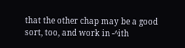that the other chap may be a good sort, too, and work in -^ith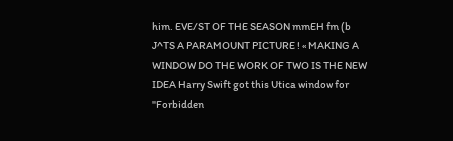him. EVE/ST OF THE SEASON mmEH fm (b J^TS A PARAMOUNT PICTURE ! « MAKING A WINDOW DO THE WORK OF TWO IS THE NEW IDEA Harry Swift got this Utica window for "Forbidden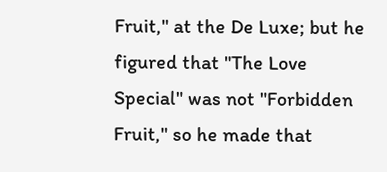Fruit," at the De Luxe; but he figured that "The Love Special" was not "Forbidden Fruit," so he made that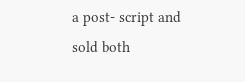a post- script and sold both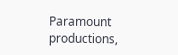Paramount productions,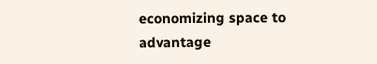economizing space to advantage